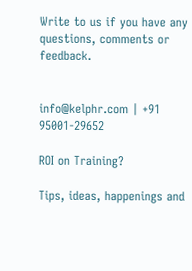Write to us if you have any questions, comments or feedback.


info@kelphr.com | +91 95001-29652

ROI on Training?

Tips, ideas, happenings and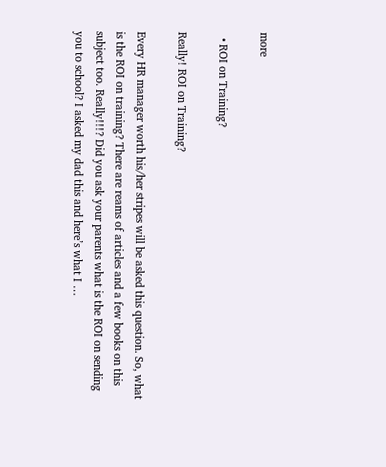more

  • ROI on Training?

Really! ROI on Training?

Every HR manager worth his/her stripes will be asked this question. So, what is the ROI on training? There are reams of articles and a few books on this subject too. Really!!!? Did you ask your parents what is the ROI on sending you to school? I asked my dad this and here’s what I …